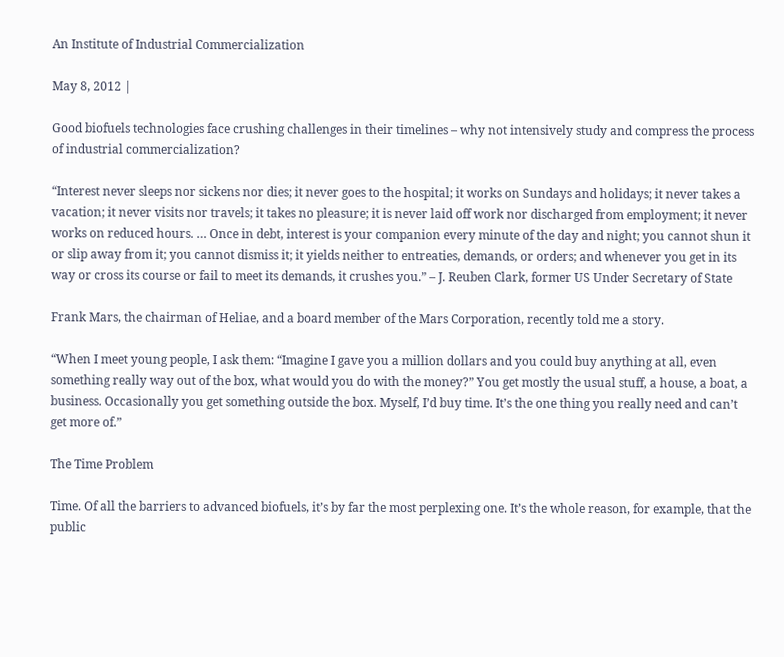An Institute of Industrial Commercialization

May 8, 2012 |

Good biofuels technologies face crushing challenges in their timelines – why not intensively study and compress the process of industrial commercialization?

“Interest never sleeps nor sickens nor dies; it never goes to the hospital; it works on Sundays and holidays; it never takes a vacation; it never visits nor travels; it takes no pleasure; it is never laid off work nor discharged from employment; it never works on reduced hours. … Once in debt, interest is your companion every minute of the day and night; you cannot shun it or slip away from it; you cannot dismiss it; it yields neither to entreaties, demands, or orders; and whenever you get in its way or cross its course or fail to meet its demands, it crushes you.” – J. Reuben Clark, former US Under Secretary of State

Frank Mars, the chairman of Heliae, and a board member of the Mars Corporation, recently told me a story.

“When I meet young people, I ask them: “Imagine I gave you a million dollars and you could buy anything at all, even something really way out of the box, what would you do with the money?” You get mostly the usual stuff, a house, a boat, a business. Occasionally you get something outside the box. Myself, I’d buy time. It’s the one thing you really need and can’t get more of.”

The Time Problem

Time. Of all the barriers to advanced biofuels, it’s by far the most perplexing one. It’s the whole reason, for example, that the public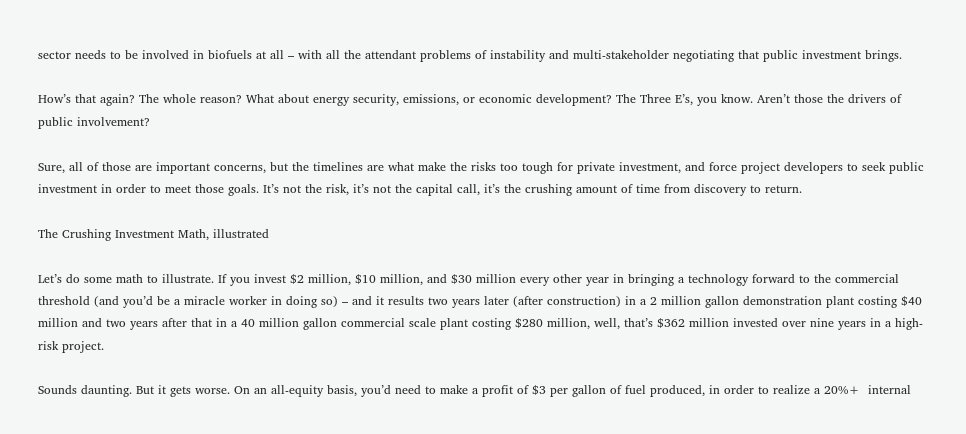sector needs to be involved in biofuels at all – with all the attendant problems of instability and multi-stakeholder negotiating that public investment brings.

How’s that again? The whole reason? What about energy security, emissions, or economic development? The Three E’s, you know. Aren’t those the drivers of public involvement?

Sure, all of those are important concerns, but the timelines are what make the risks too tough for private investment, and force project developers to seek public investment in order to meet those goals. It’s not the risk, it’s not the capital call, it’s the crushing amount of time from discovery to return.

The Crushing Investment Math, illustrated

Let’s do some math to illustrate. If you invest $2 million, $10 million, and $30 million every other year in bringing a technology forward to the commercial threshold (and you’d be a miracle worker in doing so) – and it results two years later (after construction) in a 2 million gallon demonstration plant costing $40 million and two years after that in a 40 million gallon commercial scale plant costing $280 million, well, that’s $362 million invested over nine years in a high-risk project.

Sounds daunting. But it gets worse. On an all-equity basis, you’d need to make a profit of $3 per gallon of fuel produced, in order to realize a 20%+  internal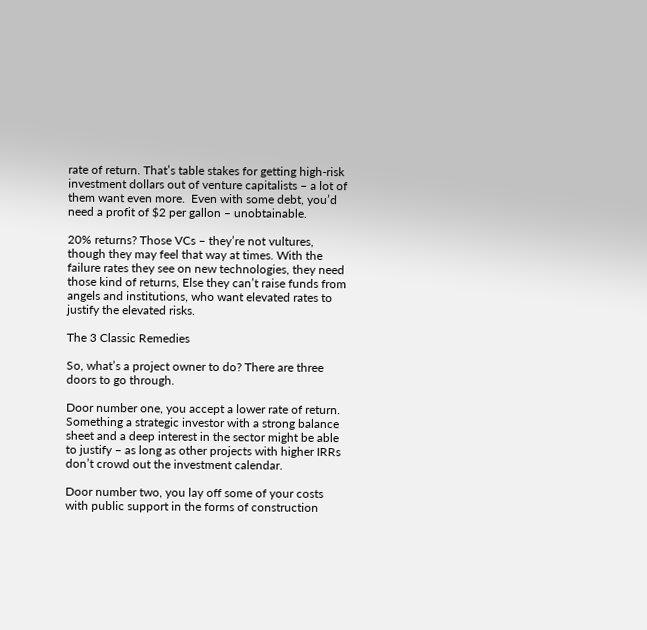rate of return. That’s table stakes for getting high-risk investment dollars out of venture capitalists – a lot of them want even more.  Even with some debt, you’d need a profit of $2 per gallon – unobtainable.

20% returns? Those VCs – they’re not vultures, though they may feel that way at times. With the failure rates they see on new technologies, they need those kind of returns, Else they can’t raise funds from angels and institutions, who want elevated rates to justify the elevated risks.

The 3 Classic Remedies

So, what’s a project owner to do? There are three doors to go through.

Door number one, you accept a lower rate of return. Something a strategic investor with a strong balance sheet and a deep interest in the sector might be able to justify – as long as other projects with higher IRRs don’t crowd out the investment calendar.

Door number two, you lay off some of your costs with public support in the forms of construction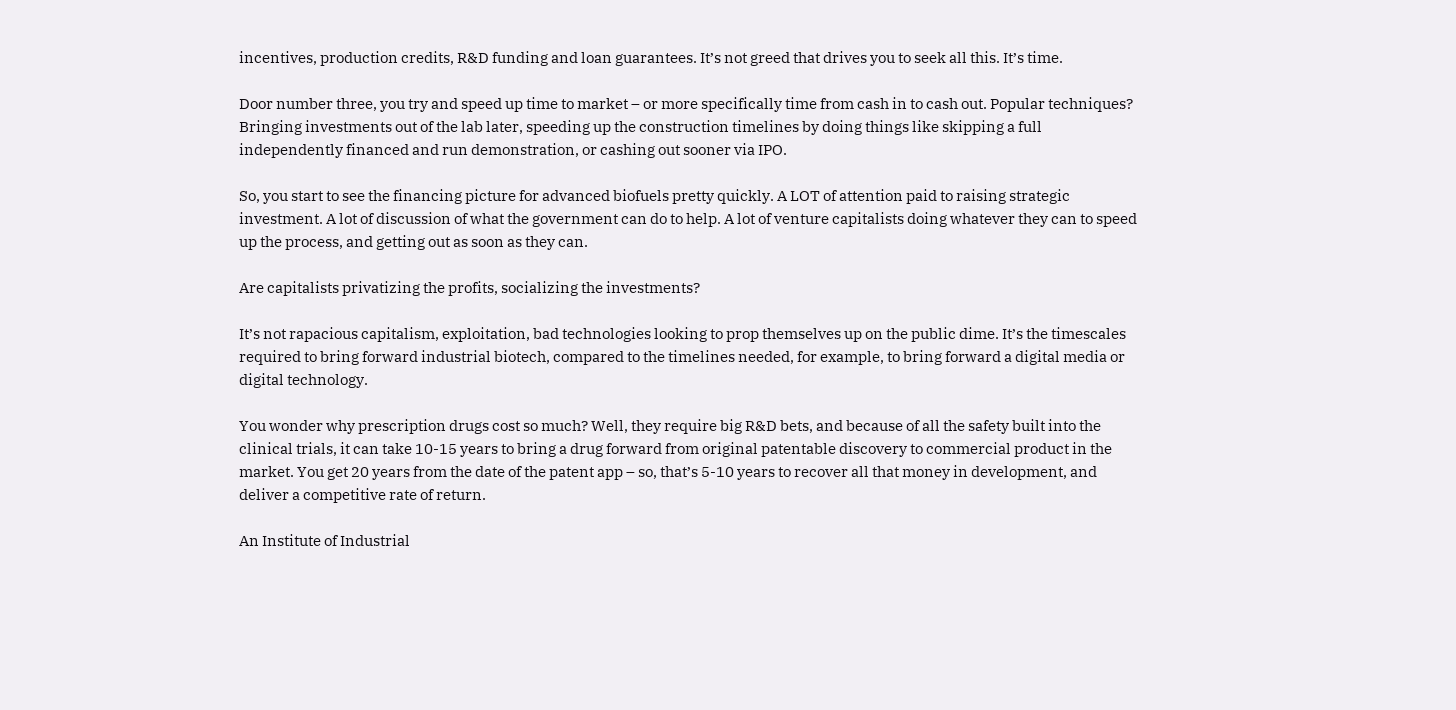incentives, production credits, R&D funding and loan guarantees. It’s not greed that drives you to seek all this. It’s time.

Door number three, you try and speed up time to market – or more specifically time from cash in to cash out. Popular techniques? Bringing investments out of the lab later, speeding up the construction timelines by doing things like skipping a full independently financed and run demonstration, or cashing out sooner via IPO.

So, you start to see the financing picture for advanced biofuels pretty quickly. A LOT of attention paid to raising strategic investment. A lot of discussion of what the government can do to help. A lot of venture capitalists doing whatever they can to speed up the process, and getting out as soon as they can.

Are capitalists privatizing the profits, socializing the investments?

It’s not rapacious capitalism, exploitation, bad technologies looking to prop themselves up on the public dime. It’s the timescales required to bring forward industrial biotech, compared to the timelines needed, for example, to bring forward a digital media or digital technology.

You wonder why prescription drugs cost so much? Well, they require big R&D bets, and because of all the safety built into the clinical trials, it can take 10-15 years to bring a drug forward from original patentable discovery to commercial product in the market. You get 20 years from the date of the patent app – so, that’s 5-10 years to recover all that money in development, and deliver a competitive rate of return.

An Institute of Industrial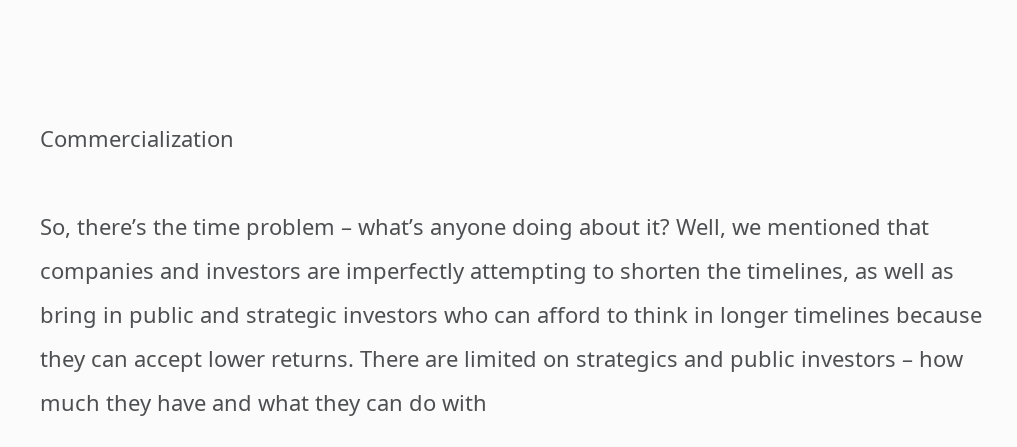Commercialization

So, there’s the time problem – what’s anyone doing about it? Well, we mentioned that companies and investors are imperfectly attempting to shorten the timelines, as well as bring in public and strategic investors who can afford to think in longer timelines because they can accept lower returns. There are limited on strategics and public investors – how much they have and what they can do with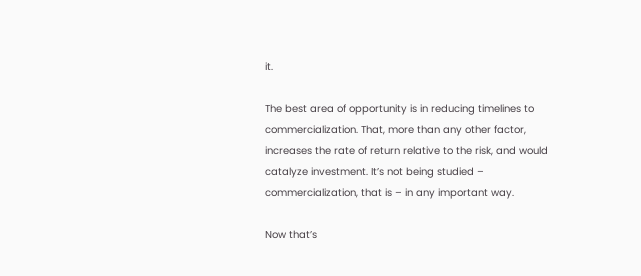it.

The best area of opportunity is in reducing timelines to commercialization. That, more than any other factor, increases the rate of return relative to the risk, and would catalyze investment. It’s not being studied – commercialization, that is – in any important way.

Now that’s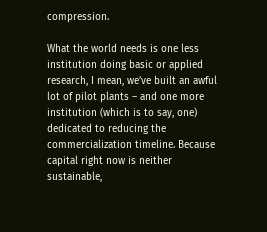compression.

What the world needs is one less institution doing basic or applied research, I mean, we’ve built an awful lot of pilot plants – and one more institution (which is to say, one) dedicated to reducing the commercialization timeline. Because capital right now is neither sustainable,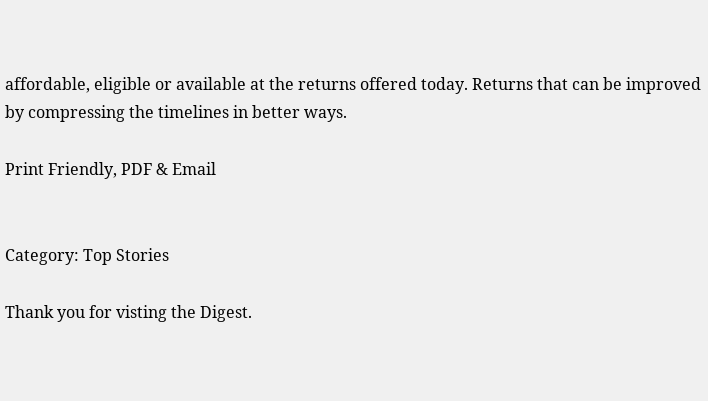affordable, eligible or available at the returns offered today. Returns that can be improved by compressing the timelines in better ways.

Print Friendly, PDF & Email


Category: Top Stories

Thank you for visting the Digest.